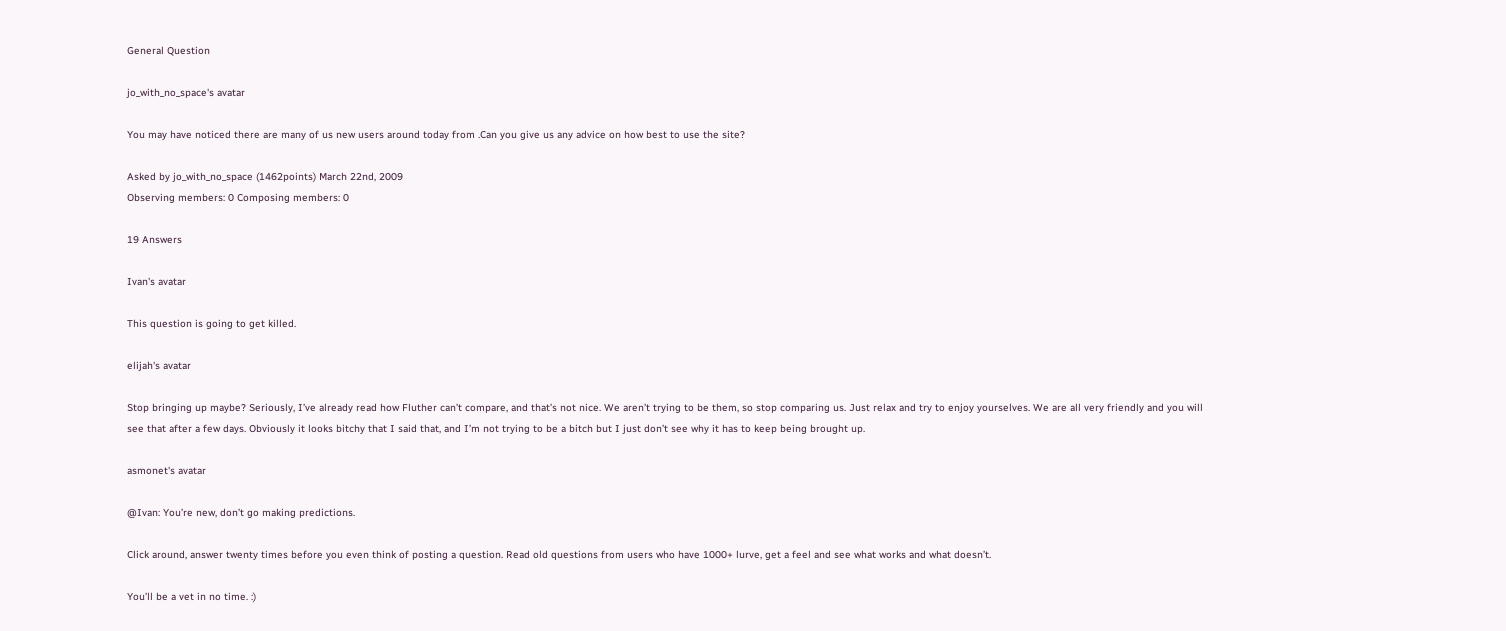General Question

jo_with_no_space's avatar

You may have noticed there are many of us new users around today from .Can you give us any advice on how best to use the site?

Asked by jo_with_no_space (1462points) March 22nd, 2009
Observing members: 0 Composing members: 0

19 Answers

Ivan's avatar

This question is going to get killed.

elijah's avatar

Stop bringing up maybe? Seriously, I’ve already read how Fluther can’t compare, and that’s not nice. We aren’t trying to be them, so stop comparing us. Just relax and try to enjoy yourselves. We are all very friendly and you will see that after a few days. Obviously it looks bitchy that I said that, and I’m not trying to be a bitch but I just don’t see why it has to keep being brought up.

asmonet's avatar

@Ivan: You’re new, don’t go making predictions.

Click around, answer twenty times before you even think of posting a question. Read old questions from users who have 1000+ lurve, get a feel and see what works and what doesn’t.

You’ll be a vet in no time. :)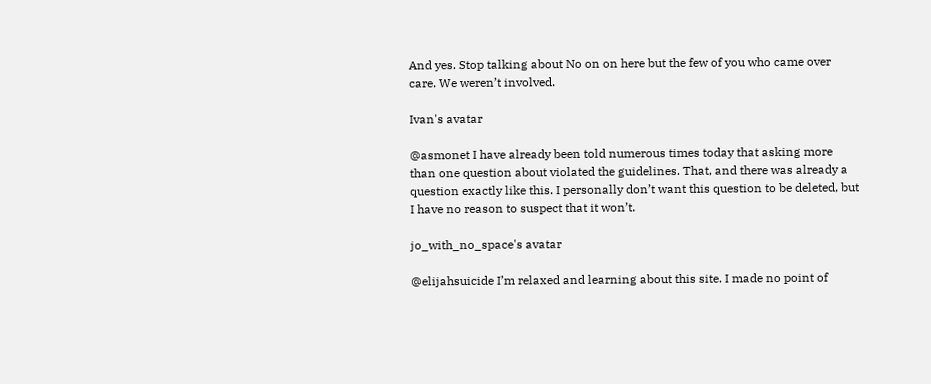And yes. Stop talking about No on on here but the few of you who came over care. We weren’t involved.

Ivan's avatar

@asmonet I have already been told numerous times today that asking more than one question about violated the guidelines. That, and there was already a question exactly like this. I personally don’t want this question to be deleted, but I have no reason to suspect that it won’t.

jo_with_no_space's avatar

@elijahsuicide I’m relaxed and learning about this site. I made no point of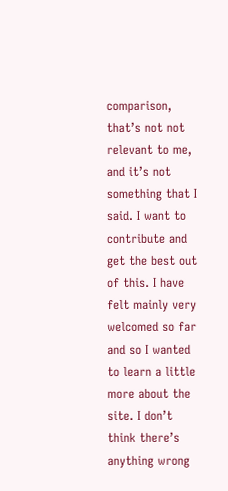comparison, that’s not not relevant to me, and it’s not something that I said. I want to contribute and get the best out of this. I have felt mainly very welcomed so far and so I wanted to learn a little more about the site. I don’t think there’s anything wrong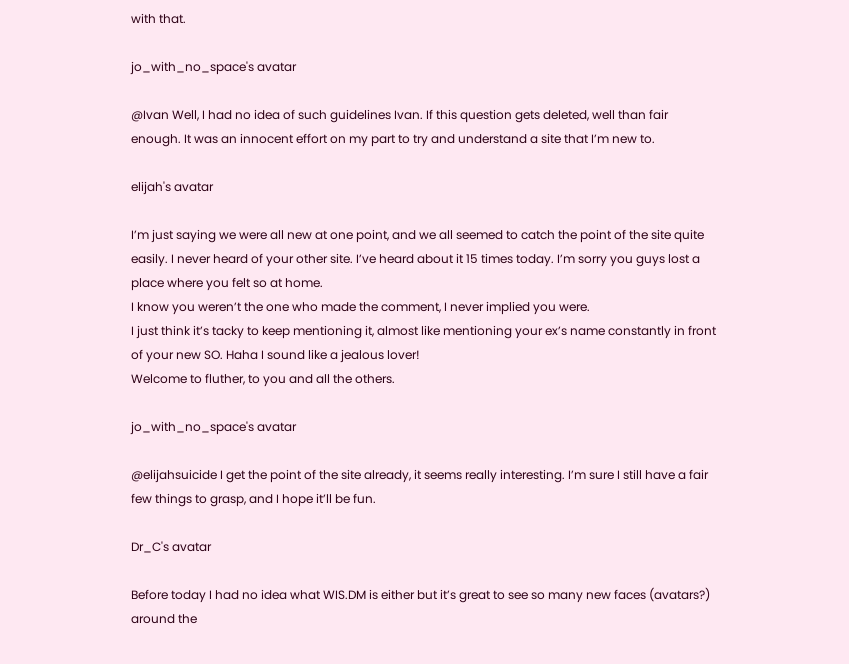with that.

jo_with_no_space's avatar

@Ivan Well, I had no idea of such guidelines Ivan. If this question gets deleted, well than fair enough. It was an innocent effort on my part to try and understand a site that I’m new to.

elijah's avatar

I’m just saying we were all new at one point, and we all seemed to catch the point of the site quite easily. I never heard of your other site. I’ve heard about it 15 times today. I’m sorry you guys lost a place where you felt so at home.
I know you weren’t the one who made the comment, I never implied you were.
I just think it’s tacky to keep mentioning it, almost like mentioning your ex’s name constantly in front of your new SO. Haha I sound like a jealous lover!
Welcome to fluther, to you and all the others.

jo_with_no_space's avatar

@elijahsuicide I get the point of the site already, it seems really interesting. I’m sure I still have a fair few things to grasp, and I hope it’ll be fun.

Dr_C's avatar

Before today I had no idea what WIS.DM is either but it’s great to see so many new faces (avatars?) around the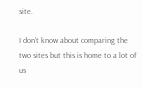site.

I don’t know about comparing the two sites but this is home to a lot of us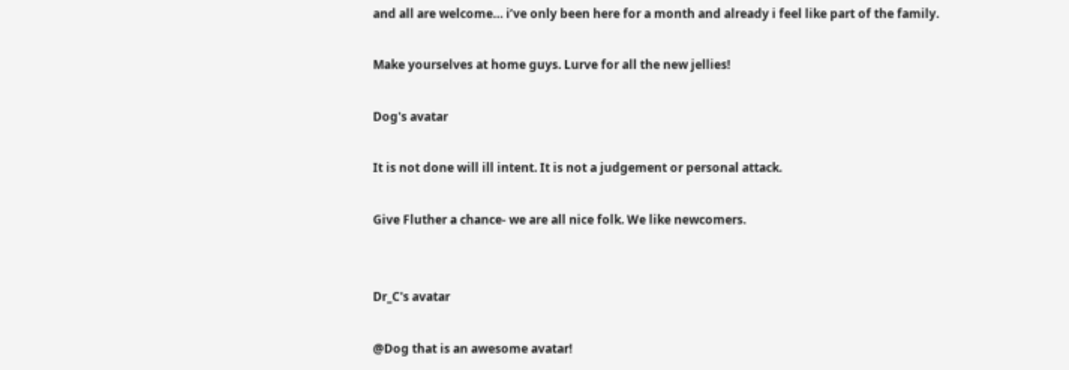and all are welcome… i’ve only been here for a month and already i feel like part of the family.

Make yourselves at home guys. Lurve for all the new jellies!

Dog's avatar

It is not done will ill intent. It is not a judgement or personal attack.

Give Fluther a chance- we are all nice folk. We like newcomers.


Dr_C's avatar

@Dog that is an awesome avatar!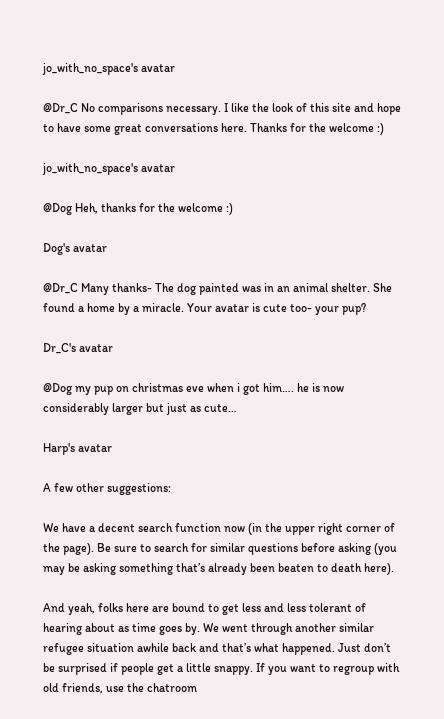jo_with_no_space's avatar

@Dr_C No comparisons necessary. I like the look of this site and hope to have some great conversations here. Thanks for the welcome :)

jo_with_no_space's avatar

@Dog Heh, thanks for the welcome :)

Dog's avatar

@Dr_C Many thanks- The dog painted was in an animal shelter. She found a home by a miracle. Your avatar is cute too- your pup?

Dr_C's avatar

@Dog my pup on christmas eve when i got him…. he is now considerably larger but just as cute…

Harp's avatar

A few other suggestions:

We have a decent search function now (in the upper right corner of the page). Be sure to search for similar questions before asking (you may be asking something that’s already been beaten to death here).

And yeah, folks here are bound to get less and less tolerant of hearing about as time goes by. We went through another similar refugee situation awhile back and that’s what happened. Just don’t be surprised if people get a little snappy. If you want to regroup with old friends, use the chatroom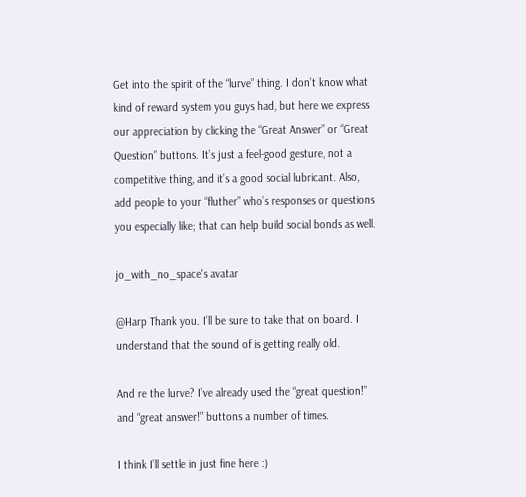Get into the spirit of the “lurve” thing. I don’t know what kind of reward system you guys had, but here we express our appreciation by clicking the “Great Answer” or “Great Question” buttons. It’s just a feel-good gesture, not a competitive thing, and it’s a good social lubricant. Also, add people to your “fluther” who’s responses or questions you especially like; that can help build social bonds as well.

jo_with_no_space's avatar

@Harp Thank you. I’ll be sure to take that on board. I understand that the sound of is getting really old.

And re the lurve? I’ve already used the “great question!” and “great answer!” buttons a number of times.

I think I’ll settle in just fine here :)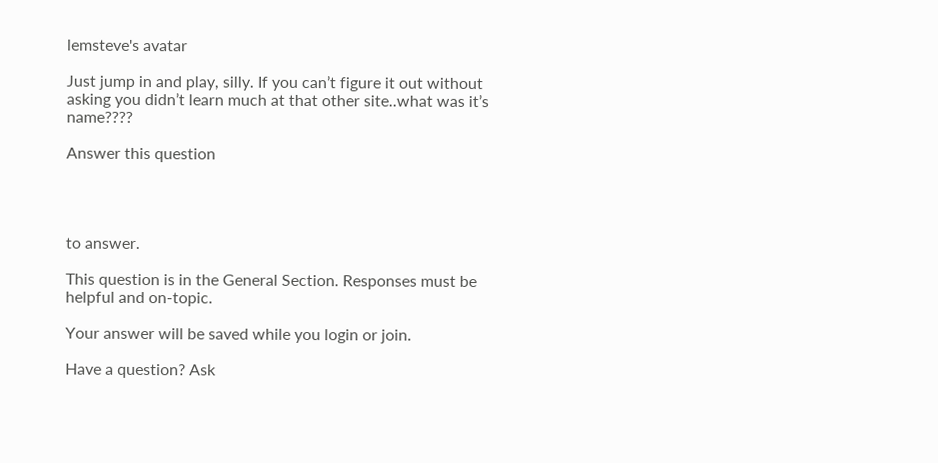lemsteve's avatar

Just jump in and play, silly. If you can’t figure it out without asking you didn’t learn much at that other site..what was it’s name????

Answer this question




to answer.

This question is in the General Section. Responses must be helpful and on-topic.

Your answer will be saved while you login or join.

Have a question? Ask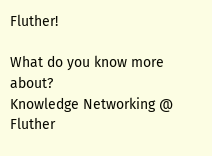Fluther!

What do you know more about?
Knowledge Networking @ Fluther